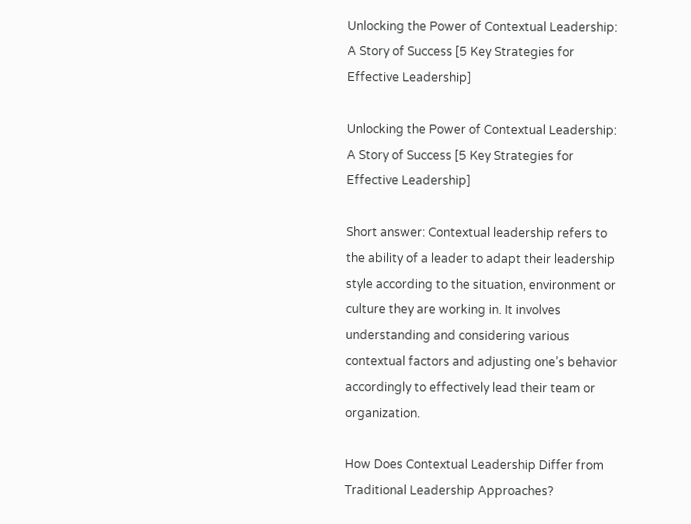Unlocking the Power of Contextual Leadership: A Story of Success [5 Key Strategies for Effective Leadership]

Unlocking the Power of Contextual Leadership: A Story of Success [5 Key Strategies for Effective Leadership]

Short answer: Contextual leadership refers to the ability of a leader to adapt their leadership style according to the situation, environment or culture they are working in. It involves understanding and considering various contextual factors and adjusting one’s behavior accordingly to effectively lead their team or organization.

How Does Contextual Leadership Differ from Traditional Leadership Approaches?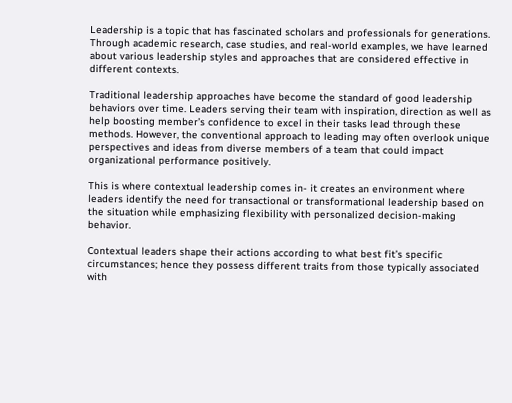Leadership is a topic that has fascinated scholars and professionals for generations. Through academic research, case studies, and real-world examples, we have learned about various leadership styles and approaches that are considered effective in different contexts.

Traditional leadership approaches have become the standard of good leadership behaviors over time. Leaders serving their team with inspiration, direction as well as help boosting member’s confidence to excel in their tasks lead through these methods. However, the conventional approach to leading may often overlook unique perspectives and ideas from diverse members of a team that could impact organizational performance positively.

This is where contextual leadership comes in- it creates an environment where leaders identify the need for transactional or transformational leadership based on the situation while emphasizing flexibility with personalized decision-making behavior.

Contextual leaders shape their actions according to what best fit’s specific circumstances; hence they possess different traits from those typically associated with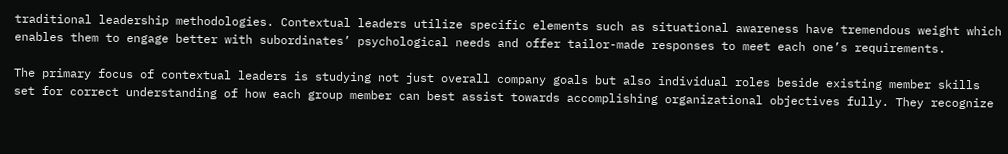traditional leadership methodologies. Contextual leaders utilize specific elements such as situational awareness have tremendous weight which enables them to engage better with subordinates’ psychological needs and offer tailor-made responses to meet each one’s requirements.

The primary focus of contextual leaders is studying not just overall company goals but also individual roles beside existing member skills set for correct understanding of how each group member can best assist towards accomplishing organizational objectives fully. They recognize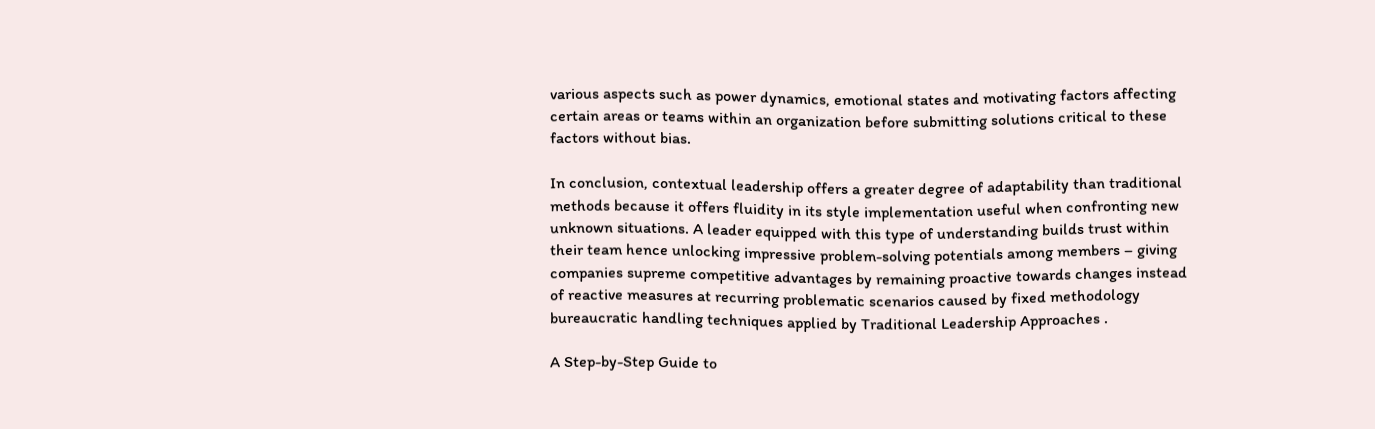various aspects such as power dynamics, emotional states and motivating factors affecting certain areas or teams within an organization before submitting solutions critical to these factors without bias.

In conclusion, contextual leadership offers a greater degree of adaptability than traditional methods because it offers fluidity in its style implementation useful when confronting new unknown situations. A leader equipped with this type of understanding builds trust within their team hence unlocking impressive problem-solving potentials among members – giving companies supreme competitive advantages by remaining proactive towards changes instead of reactive measures at recurring problematic scenarios caused by fixed methodology bureaucratic handling techniques applied by Traditional Leadership Approaches .

A Step-by-Step Guide to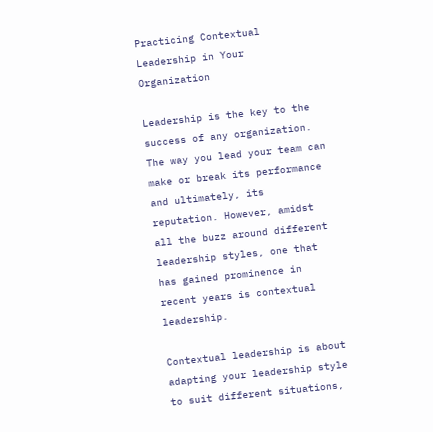Practicing Contextual Leadership in Your Organization

Leadership is the key to the success of any organization. The way you lead your team can make or break its performance and ultimately, its reputation. However, amidst all the buzz around different leadership styles, one that has gained prominence in recent years is contextual leadership.

Contextual leadership is about adapting your leadership style to suit different situations,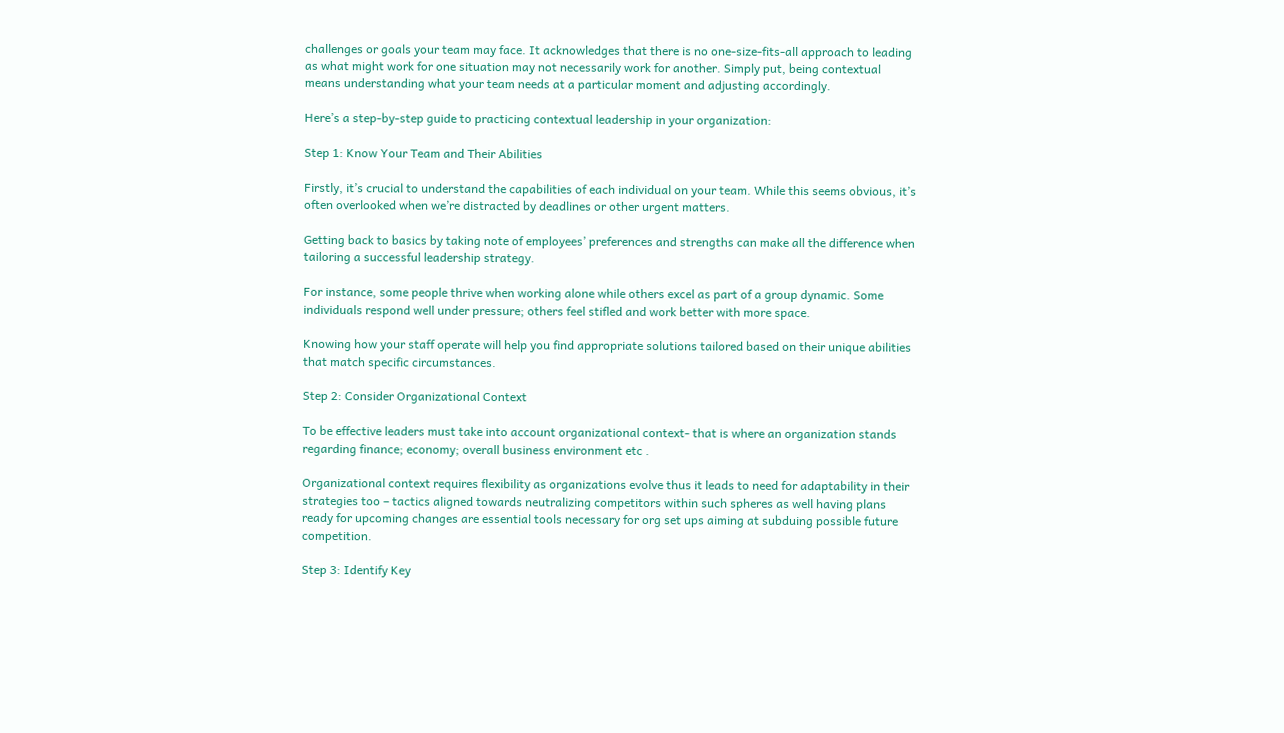challenges or goals your team may face. It acknowledges that there is no one-size-fits-all approach to leading as what might work for one situation may not necessarily work for another. Simply put, being contextual means understanding what your team needs at a particular moment and adjusting accordingly.

Here’s a step-by-step guide to practicing contextual leadership in your organization:

Step 1: Know Your Team and Their Abilities

Firstly, it’s crucial to understand the capabilities of each individual on your team. While this seems obvious, it’s often overlooked when we’re distracted by deadlines or other urgent matters.

Getting back to basics by taking note of employees’ preferences and strengths can make all the difference when tailoring a successful leadership strategy.

For instance, some people thrive when working alone while others excel as part of a group dynamic. Some individuals respond well under pressure; others feel stifled and work better with more space.

Knowing how your staff operate will help you find appropriate solutions tailored based on their unique abilities that match specific circumstances.

Step 2: Consider Organizational Context

To be effective leaders must take into account organizational context- that is where an organization stands regarding finance; economy; overall business environment etc .

Organizational context requires flexibility as organizations evolve thus it leads to need for adaptability in their strategies too – tactics aligned towards neutralizing competitors within such spheres as well having plans ready for upcoming changes are essential tools necessary for org set ups aiming at subduing possible future competition.

Step 3: Identify Key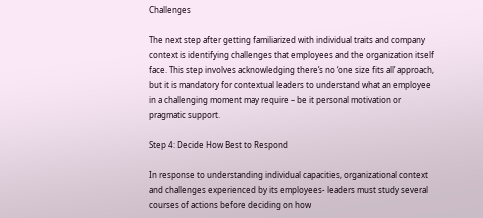Challenges

The next step after getting familiarized with individual traits and company context is identifying challenges that employees and the organization itself face. This step involves acknowledging there’s no ‘one size fits all’ approach, but it is mandatory for contextual leaders to understand what an employee in a challenging moment may require – be it personal motivation or pragmatic support.

Step 4: Decide How Best to Respond

In response to understanding individual capacities, organizational context and challenges experienced by its employees- leaders must study several courses of actions before deciding on how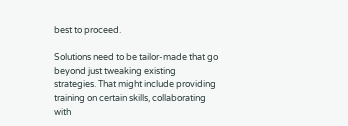best to proceed.

Solutions need to be tailor-made that go beyond just tweaking existing strategies. That might include providing training on certain skills, collaborating with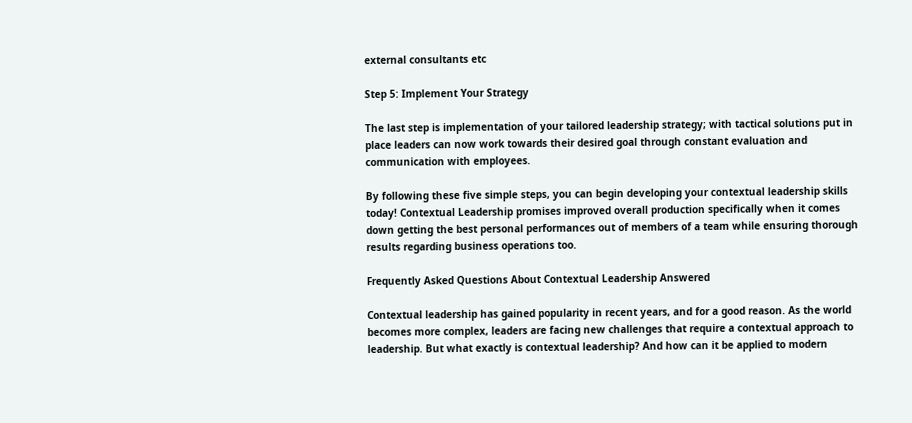external consultants etc

Step 5: Implement Your Strategy

The last step is implementation of your tailored leadership strategy; with tactical solutions put in place leaders can now work towards their desired goal through constant evaluation and communication with employees.

By following these five simple steps, you can begin developing your contextual leadership skills today! Contextual Leadership promises improved overall production specifically when it comes down getting the best personal performances out of members of a team while ensuring thorough results regarding business operations too.

Frequently Asked Questions About Contextual Leadership Answered

Contextual leadership has gained popularity in recent years, and for a good reason. As the world becomes more complex, leaders are facing new challenges that require a contextual approach to leadership. But what exactly is contextual leadership? And how can it be applied to modern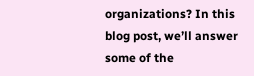organizations? In this blog post, we’ll answer some of the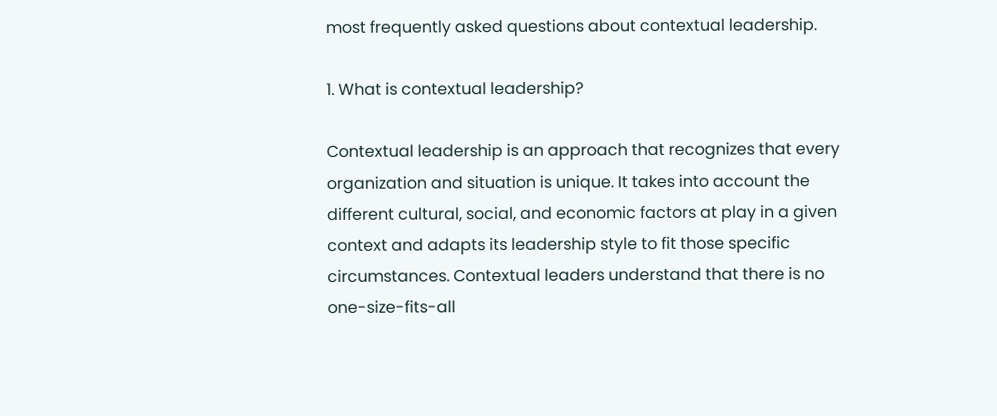most frequently asked questions about contextual leadership.

1. What is contextual leadership?

Contextual leadership is an approach that recognizes that every organization and situation is unique. It takes into account the different cultural, social, and economic factors at play in a given context and adapts its leadership style to fit those specific circumstances. Contextual leaders understand that there is no one-size-fits-all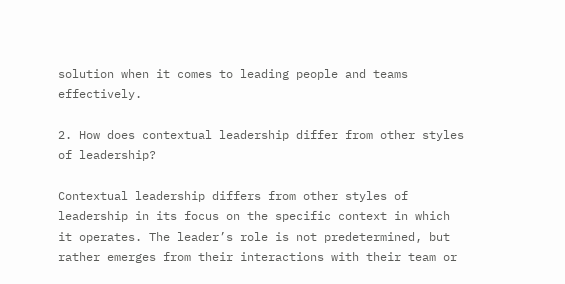solution when it comes to leading people and teams effectively.

2. How does contextual leadership differ from other styles of leadership?

Contextual leadership differs from other styles of leadership in its focus on the specific context in which it operates. The leader’s role is not predetermined, but rather emerges from their interactions with their team or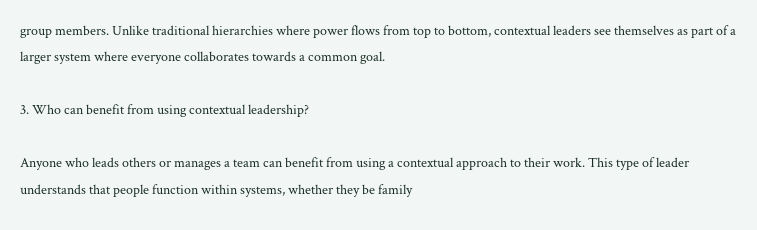group members. Unlike traditional hierarchies where power flows from top to bottom, contextual leaders see themselves as part of a larger system where everyone collaborates towards a common goal.

3. Who can benefit from using contextual leadership?

Anyone who leads others or manages a team can benefit from using a contextual approach to their work. This type of leader understands that people function within systems, whether they be family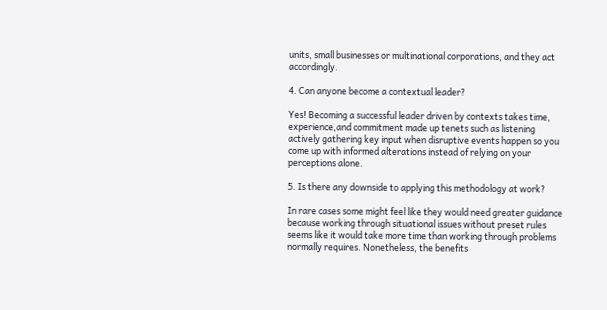units, small businesses or multinational corporations, and they act accordingly.

4. Can anyone become a contextual leader?

Yes! Becoming a successful leader driven by contexts takes time, experience,and commitment made up tenets such as listening actively gathering key input when disruptive events happen so you come up with informed alterations instead of relying on your perceptions alone.

5. Is there any downside to applying this methodology at work?

In rare cases some might feel like they would need greater guidance because working through situational issues without preset rules seems like it would take more time than working through problems normally requires. Nonetheless, the benefits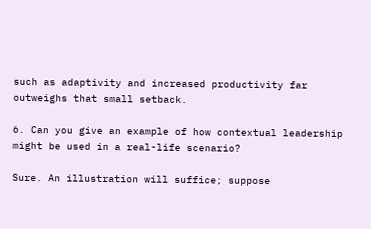such as adaptivity and increased productivity far outweighs that small setback.

6. Can you give an example of how contextual leadership might be used in a real-life scenario?

Sure. An illustration will suffice; suppose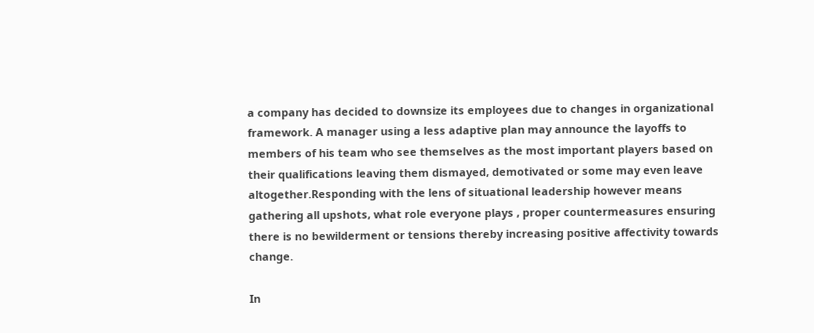a company has decided to downsize its employees due to changes in organizational framework. A manager using a less adaptive plan may announce the layoffs to members of his team who see themselves as the most important players based on their qualifications leaving them dismayed, demotivated or some may even leave altogether.Responding with the lens of situational leadership however means gathering all upshots, what role everyone plays , proper countermeasures ensuring there is no bewilderment or tensions thereby increasing positive affectivity towards change.

In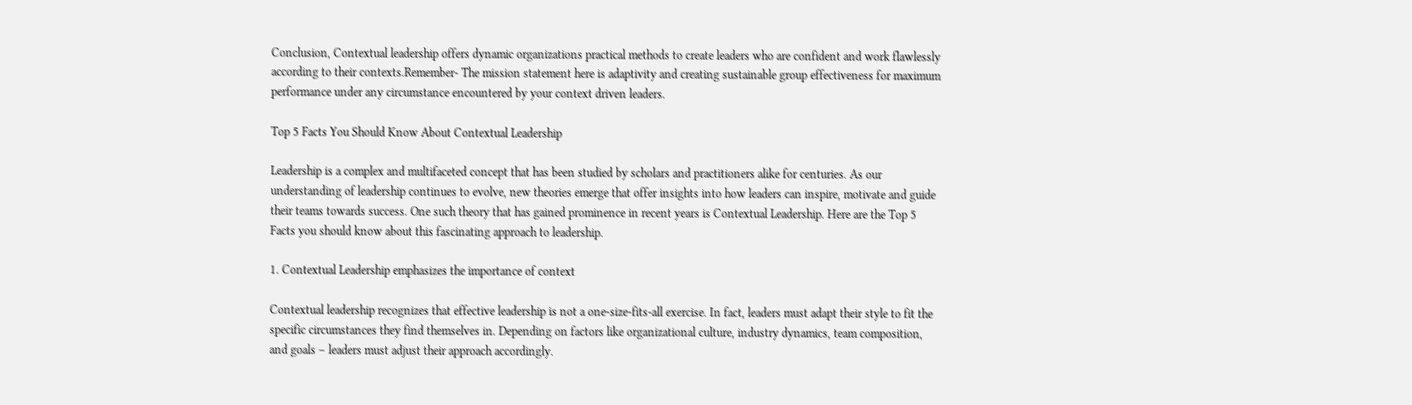Conclusion, Contextual leadership offers dynamic organizations practical methods to create leaders who are confident and work flawlessly according to their contexts.Remember- The mission statement here is adaptivity and creating sustainable group effectiveness for maximum performance under any circumstance encountered by your context driven leaders.

Top 5 Facts You Should Know About Contextual Leadership

Leadership is a complex and multifaceted concept that has been studied by scholars and practitioners alike for centuries. As our understanding of leadership continues to evolve, new theories emerge that offer insights into how leaders can inspire, motivate and guide their teams towards success. One such theory that has gained prominence in recent years is Contextual Leadership. Here are the Top 5 Facts you should know about this fascinating approach to leadership.

1. Contextual Leadership emphasizes the importance of context

Contextual leadership recognizes that effective leadership is not a one-size-fits-all exercise. In fact, leaders must adapt their style to fit the specific circumstances they find themselves in. Depending on factors like organizational culture, industry dynamics, team composition, and goals – leaders must adjust their approach accordingly.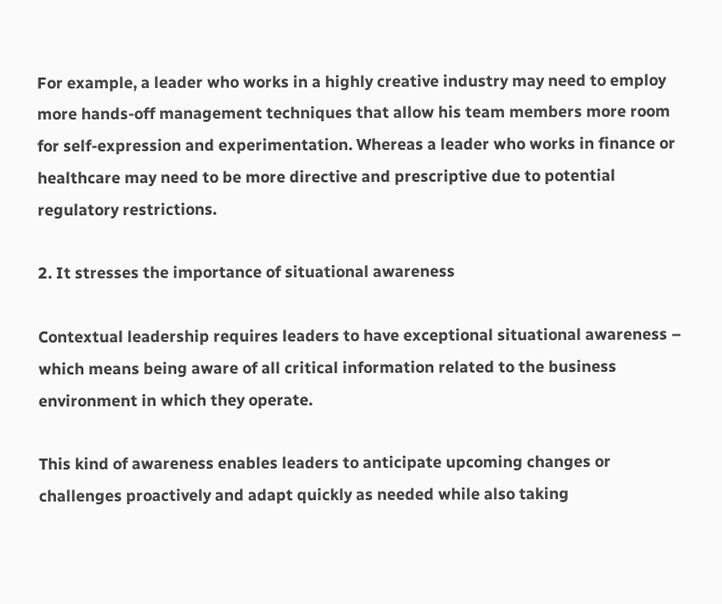For example, a leader who works in a highly creative industry may need to employ more hands-off management techniques that allow his team members more room for self-expression and experimentation. Whereas a leader who works in finance or healthcare may need to be more directive and prescriptive due to potential regulatory restrictions.

2. It stresses the importance of situational awareness

Contextual leadership requires leaders to have exceptional situational awareness – which means being aware of all critical information related to the business environment in which they operate.

This kind of awareness enables leaders to anticipate upcoming changes or challenges proactively and adapt quickly as needed while also taking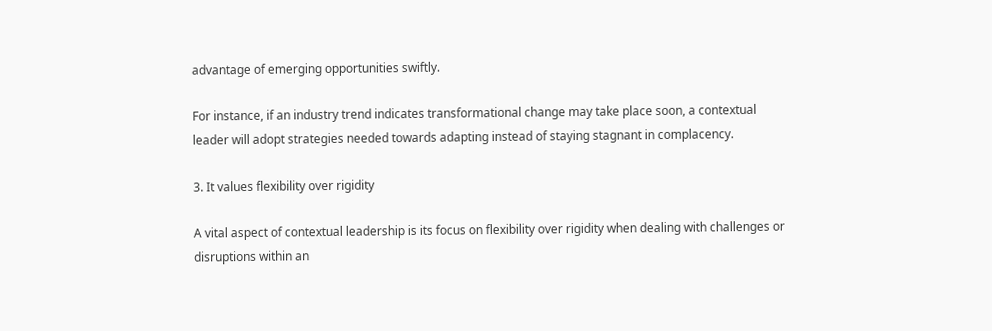advantage of emerging opportunities swiftly.

For instance, if an industry trend indicates transformational change may take place soon, a contextual leader will adopt strategies needed towards adapting instead of staying stagnant in complacency.

3. It values flexibility over rigidity

A vital aspect of contextual leadership is its focus on flexibility over rigidity when dealing with challenges or disruptions within an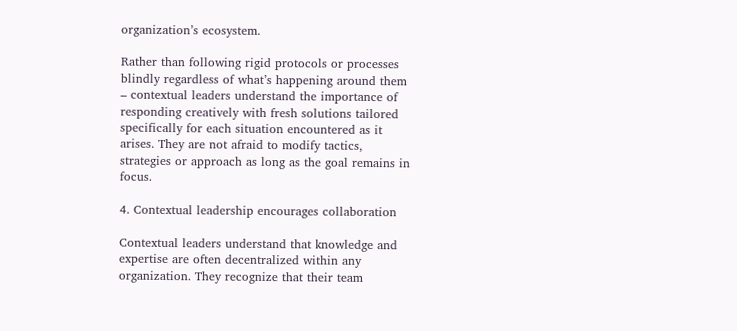organization’s ecosystem.

Rather than following rigid protocols or processes blindly regardless of what’s happening around them – contextual leaders understand the importance of responding creatively with fresh solutions tailored specifically for each situation encountered as it arises. They are not afraid to modify tactics, strategies or approach as long as the goal remains in focus.

4. Contextual leadership encourages collaboration

Contextual leaders understand that knowledge and expertise are often decentralized within any organization. They recognize that their team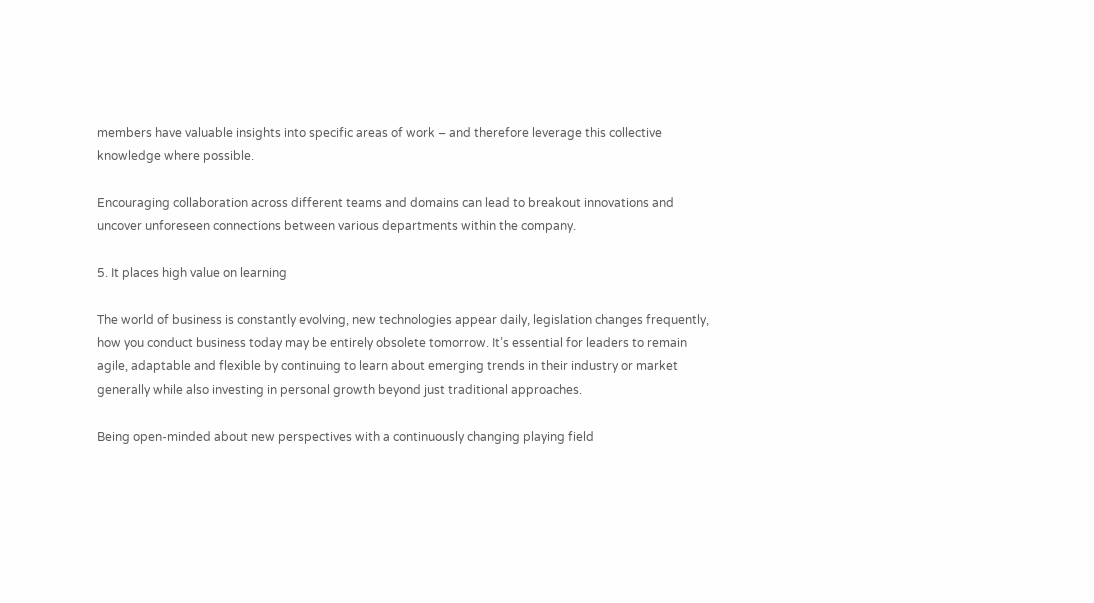members have valuable insights into specific areas of work – and therefore leverage this collective knowledge where possible.

Encouraging collaboration across different teams and domains can lead to breakout innovations and uncover unforeseen connections between various departments within the company.

5. It places high value on learning

The world of business is constantly evolving, new technologies appear daily, legislation changes frequently, how you conduct business today may be entirely obsolete tomorrow. It’s essential for leaders to remain agile, adaptable and flexible by continuing to learn about emerging trends in their industry or market generally while also investing in personal growth beyond just traditional approaches.

Being open-minded about new perspectives with a continuously changing playing field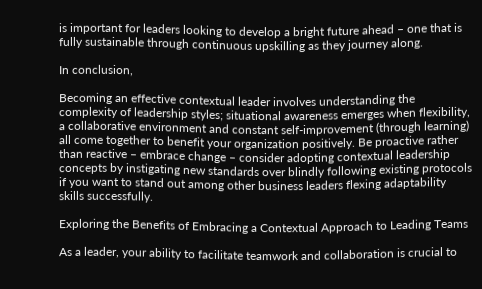is important for leaders looking to develop a bright future ahead – one that is fully sustainable through continuous upskilling as they journey along.

In conclusion,

Becoming an effective contextual leader involves understanding the complexity of leadership styles; situational awareness emerges when flexibility, a collaborative environment and constant self-improvement (through learning) all come together to benefit your organization positively. Be proactive rather than reactive – embrace change – consider adopting contextual leadership concepts by instigating new standards over blindly following existing protocols if you want to stand out among other business leaders flexing adaptability skills successfully.

Exploring the Benefits of Embracing a Contextual Approach to Leading Teams

As a leader, your ability to facilitate teamwork and collaboration is crucial to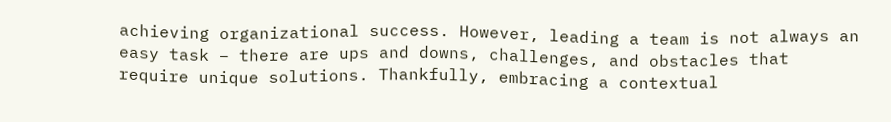achieving organizational success. However, leading a team is not always an easy task – there are ups and downs, challenges, and obstacles that require unique solutions. Thankfully, embracing a contextual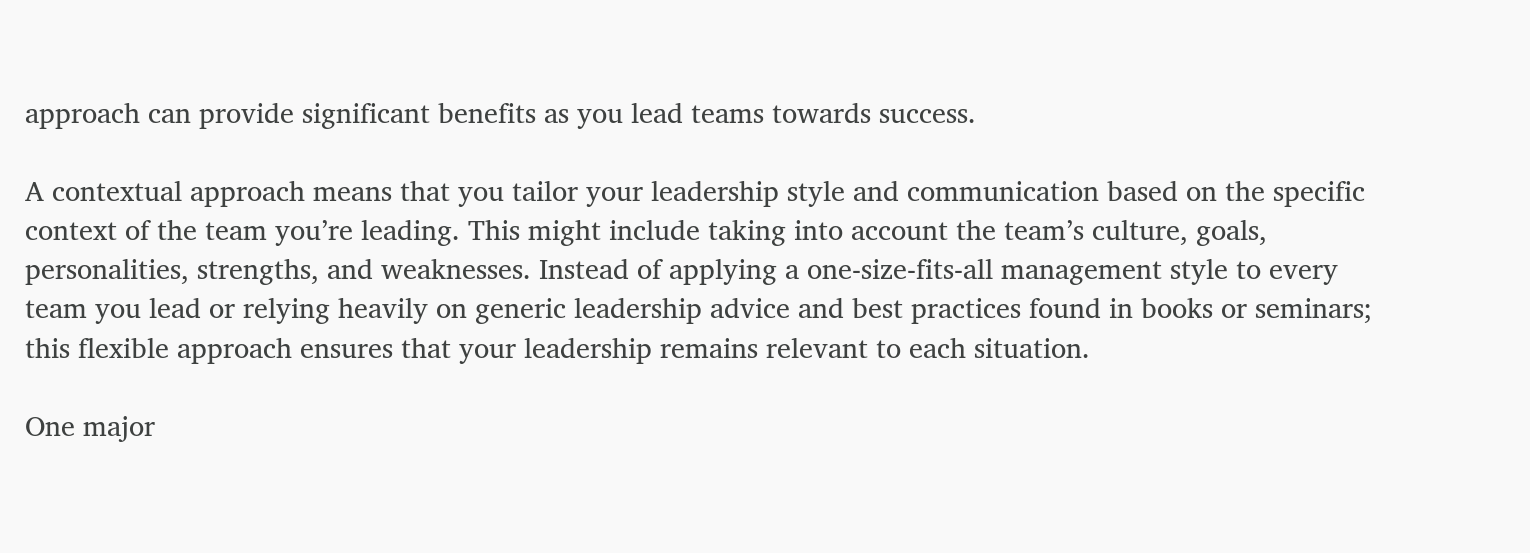approach can provide significant benefits as you lead teams towards success.

A contextual approach means that you tailor your leadership style and communication based on the specific context of the team you’re leading. This might include taking into account the team’s culture, goals, personalities, strengths, and weaknesses. Instead of applying a one-size-fits-all management style to every team you lead or relying heavily on generic leadership advice and best practices found in books or seminars; this flexible approach ensures that your leadership remains relevant to each situation.

One major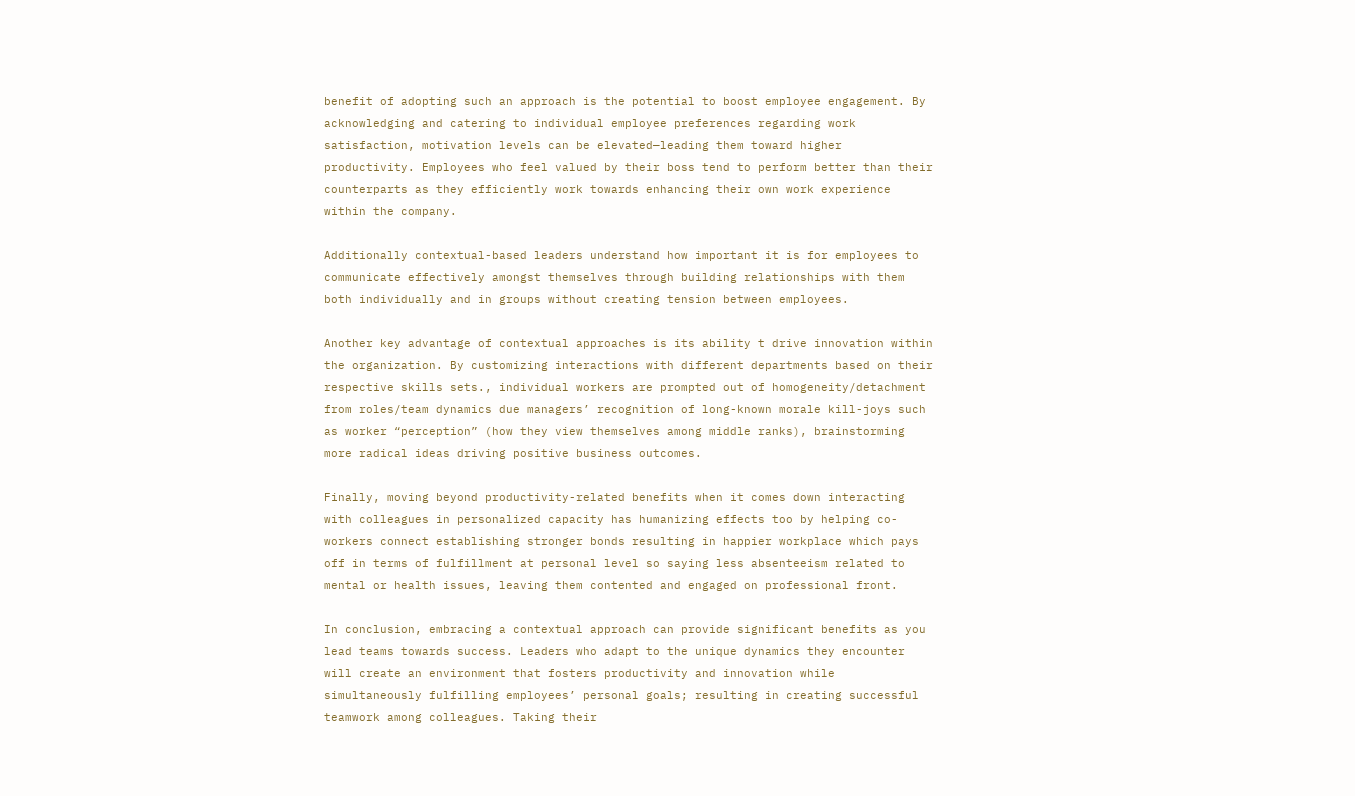benefit of adopting such an approach is the potential to boost employee engagement. By acknowledging and catering to individual employee preferences regarding work satisfaction, motivation levels can be elevated—leading them toward higher productivity. Employees who feel valued by their boss tend to perform better than their counterparts as they efficiently work towards enhancing their own work experience within the company.

Additionally contextual-based leaders understand how important it is for employees to communicate effectively amongst themselves through building relationships with them both individually and in groups without creating tension between employees.

Another key advantage of contextual approaches is its ability t drive innovation within the organization. By customizing interactions with different departments based on their respective skills sets., individual workers are prompted out of homogeneity/detachment from roles/team dynamics due managers’ recognition of long-known morale kill-joys such as worker “perception” (how they view themselves among middle ranks), brainstorming more radical ideas driving positive business outcomes.

Finally, moving beyond productivity-related benefits when it comes down interacting with colleagues in personalized capacity has humanizing effects too by helping co-workers connect establishing stronger bonds resulting in happier workplace which pays off in terms of fulfillment at personal level so saying less absenteeism related to mental or health issues, leaving them contented and engaged on professional front.

In conclusion, embracing a contextual approach can provide significant benefits as you lead teams towards success. Leaders who adapt to the unique dynamics they encounter will create an environment that fosters productivity and innovation while simultaneously fulfilling employees’ personal goals; resulting in creating successful teamwork among colleagues. Taking their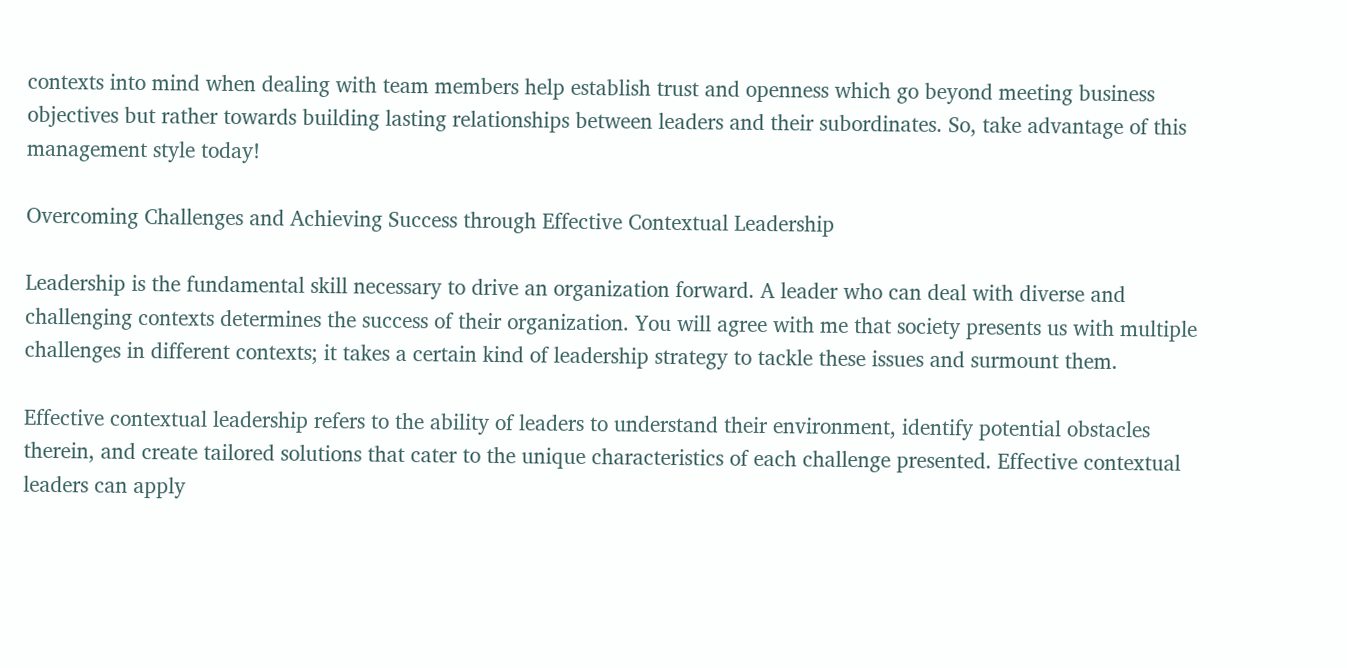contexts into mind when dealing with team members help establish trust and openness which go beyond meeting business objectives but rather towards building lasting relationships between leaders and their subordinates. So, take advantage of this management style today!

Overcoming Challenges and Achieving Success through Effective Contextual Leadership

Leadership is the fundamental skill necessary to drive an organization forward. A leader who can deal with diverse and challenging contexts determines the success of their organization. You will agree with me that society presents us with multiple challenges in different contexts; it takes a certain kind of leadership strategy to tackle these issues and surmount them.

Effective contextual leadership refers to the ability of leaders to understand their environment, identify potential obstacles therein, and create tailored solutions that cater to the unique characteristics of each challenge presented. Effective contextual leaders can apply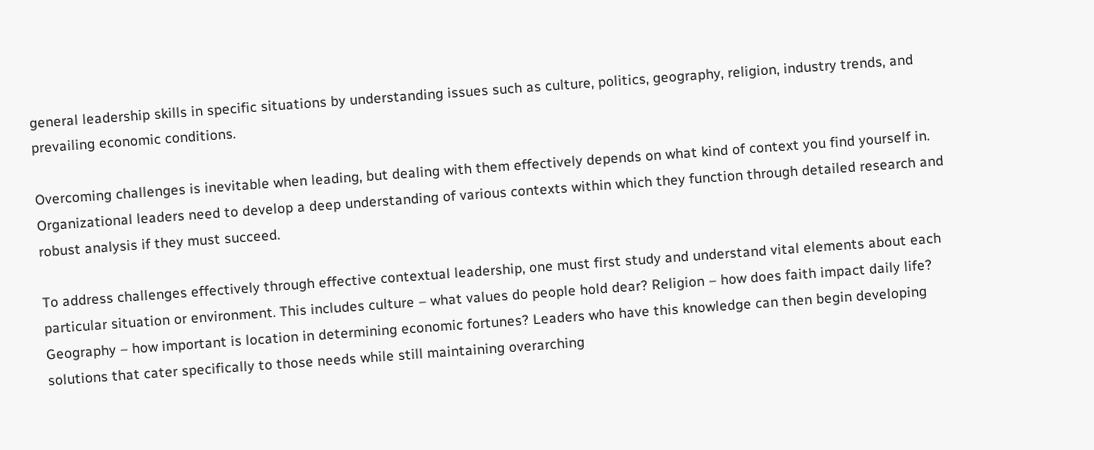general leadership skills in specific situations by understanding issues such as culture, politics, geography, religion, industry trends, and prevailing economic conditions.

Overcoming challenges is inevitable when leading, but dealing with them effectively depends on what kind of context you find yourself in. Organizational leaders need to develop a deep understanding of various contexts within which they function through detailed research and robust analysis if they must succeed.

To address challenges effectively through effective contextual leadership, one must first study and understand vital elements about each particular situation or environment. This includes culture – what values do people hold dear? Religion – how does faith impact daily life? Geography – how important is location in determining economic fortunes? Leaders who have this knowledge can then begin developing solutions that cater specifically to those needs while still maintaining overarching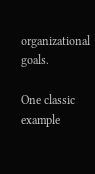organizational goals.

One classic example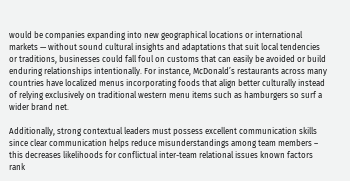would be companies expanding into new geographical locations or international markets — without sound cultural insights and adaptations that suit local tendencies or traditions, businesses could fall foul on customs that can easily be avoided or build enduring relationships intentionally. For instance, McDonald’s restaurants across many countries have localized menus incorporating foods that align better culturally instead of relying exclusively on traditional western menu items such as hamburgers so surf a wider brand net.

Additionally, strong contextual leaders must possess excellent communication skills since clear communication helps reduce misunderstandings among team members – this decreases likelihoods for conflictual inter-team relational issues known factors rank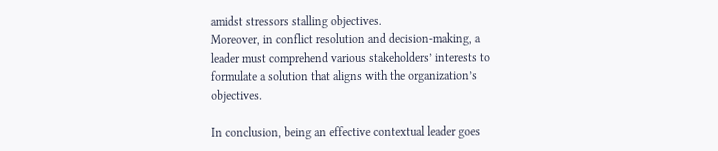amidst stressors stalling objectives.
Moreover, in conflict resolution and decision-making, a leader must comprehend various stakeholders’ interests to formulate a solution that aligns with the organization’s objectives.

In conclusion, being an effective contextual leader goes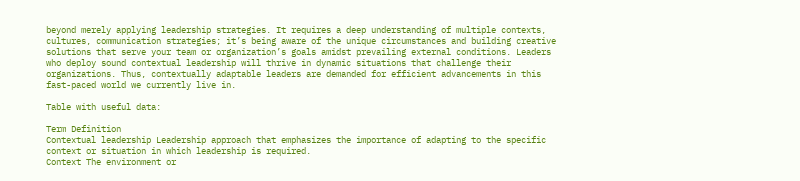beyond merely applying leadership strategies. It requires a deep understanding of multiple contexts, cultures, communication strategies; it’s being aware of the unique circumstances and building creative solutions that serve your team or organization’s goals amidst prevailing external conditions. Leaders who deploy sound contextual leadership will thrive in dynamic situations that challenge their organizations. Thus, contextually adaptable leaders are demanded for efficient advancements in this fast-paced world we currently live in.

Table with useful data:

Term Definition
Contextual leadership Leadership approach that emphasizes the importance of adapting to the specific context or situation in which leadership is required.
Context The environment or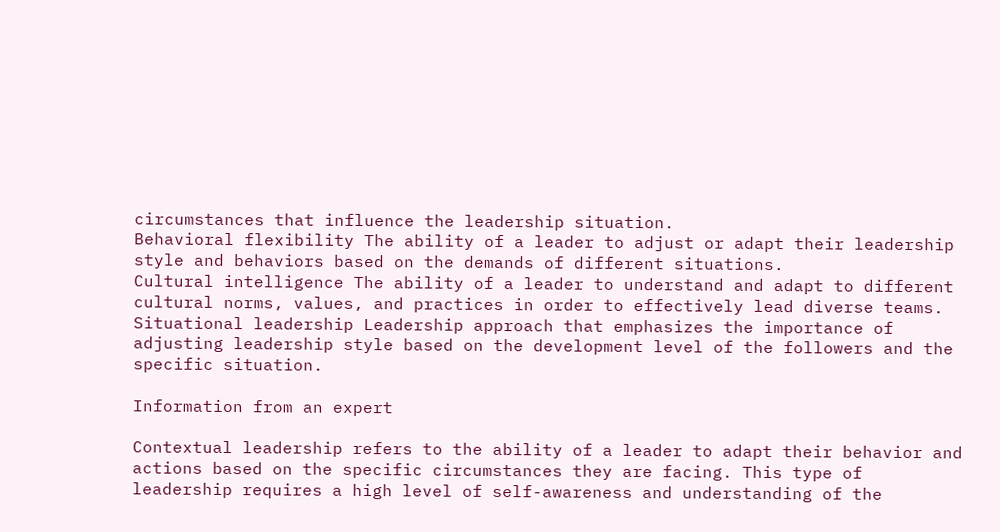circumstances that influence the leadership situation.
Behavioral flexibility The ability of a leader to adjust or adapt their leadership style and behaviors based on the demands of different situations.
Cultural intelligence The ability of a leader to understand and adapt to different cultural norms, values, and practices in order to effectively lead diverse teams.
Situational leadership Leadership approach that emphasizes the importance of adjusting leadership style based on the development level of the followers and the specific situation.

Information from an expert

Contextual leadership refers to the ability of a leader to adapt their behavior and actions based on the specific circumstances they are facing. This type of leadership requires a high level of self-awareness and understanding of the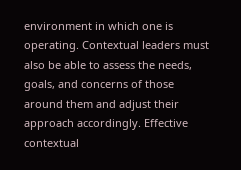environment in which one is operating. Contextual leaders must also be able to assess the needs, goals, and concerns of those around them and adjust their approach accordingly. Effective contextual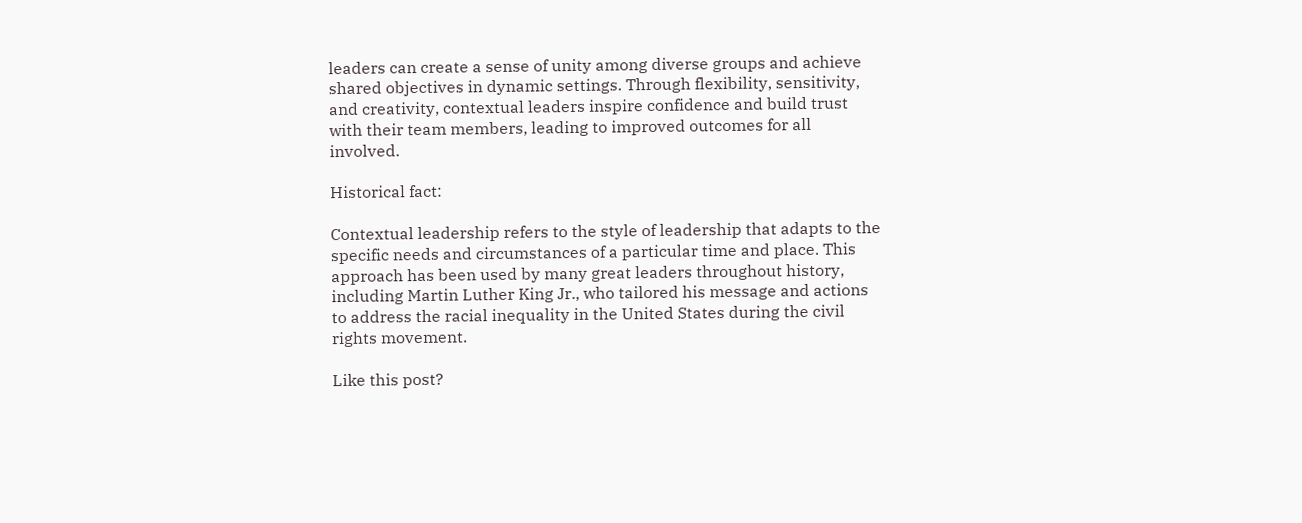leaders can create a sense of unity among diverse groups and achieve shared objectives in dynamic settings. Through flexibility, sensitivity, and creativity, contextual leaders inspire confidence and build trust with their team members, leading to improved outcomes for all involved.

Historical fact:

Contextual leadership refers to the style of leadership that adapts to the specific needs and circumstances of a particular time and place. This approach has been used by many great leaders throughout history, including Martin Luther King Jr., who tailored his message and actions to address the racial inequality in the United States during the civil rights movement.

Like this post?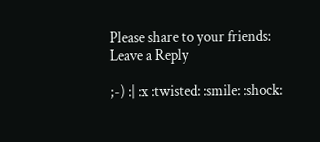Please share to your friends:
Leave a Reply

;-) :| :x :twisted: :smile: :shock: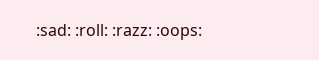:sad: :roll: :razz: :oops: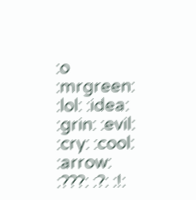:o :mrgreen: :lol: :idea: :grin: :evil: :cry: :cool: :arrow: :???: :?: :!: